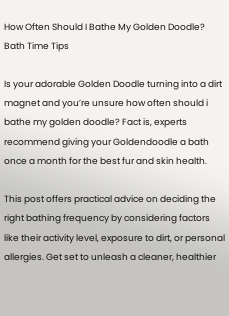How Often Should I Bathe My Golden Doodle? Bath Time Tips

Is your adorable Golden Doodle turning into a dirt magnet and you’re unsure how often should i bathe my golden doodle? Fact is, experts recommend giving your Goldendoodle a bath once a month for the best fur and skin health.

This post offers practical advice on deciding the right bathing frequency by considering factors like their activity level, exposure to dirt, or personal allergies. Get set to unleash a cleaner, healthier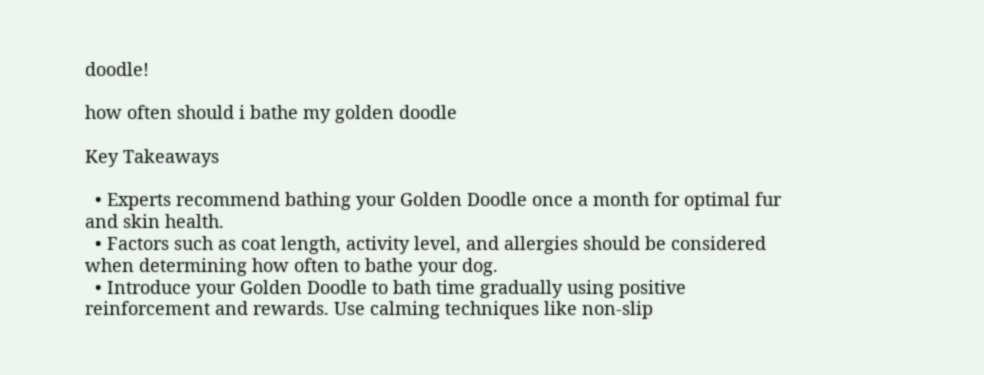doodle!

how often should i bathe my golden doodle

Key Takeaways

  • Experts recommend bathing your Golden Doodle once a month for optimal fur and skin health.
  • Factors such as coat length, activity level, and allergies should be considered when determining how often to bathe your dog.
  • Introduce your Golden Doodle to bath time gradually using positive reinforcement and rewards. Use calming techniques like non-slip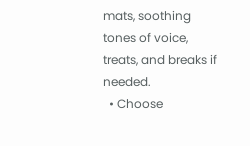mats, soothing tones of voice, treats, and breaks if needed.
  • Choose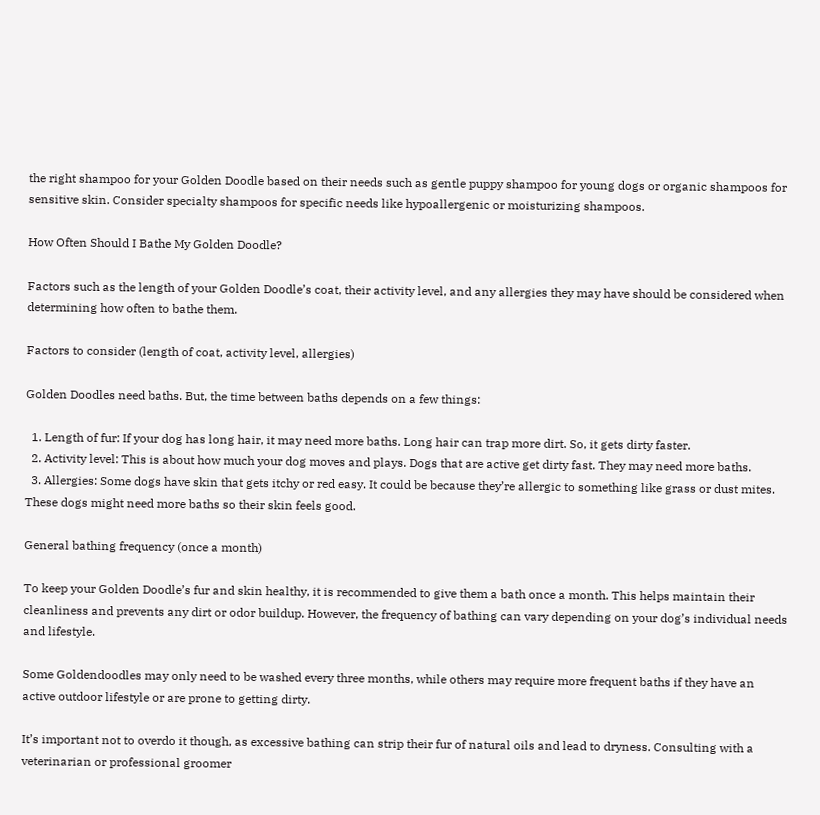the right shampoo for your Golden Doodle based on their needs such as gentle puppy shampoo for young dogs or organic shampoos for sensitive skin. Consider specialty shampoos for specific needs like hypoallergenic or moisturizing shampoos.

How Often Should I Bathe My Golden Doodle?

Factors such as the length of your Golden Doodle’s coat, their activity level, and any allergies they may have should be considered when determining how often to bathe them.

Factors to consider (length of coat, activity level, allergies)

Golden Doodles need baths. But, the time between baths depends on a few things:

  1. Length of fur: If your dog has long hair, it may need more baths. Long hair can trap more dirt. So, it gets dirty faster.
  2. Activity level: This is about how much your dog moves and plays. Dogs that are active get dirty fast. They may need more baths.
  3. Allergies: Some dogs have skin that gets itchy or red easy. It could be because they’re allergic to something like grass or dust mites. These dogs might need more baths so their skin feels good.

General bathing frequency (once a month)

To keep your Golden Doodle’s fur and skin healthy, it is recommended to give them a bath once a month. This helps maintain their cleanliness and prevents any dirt or odor buildup. However, the frequency of bathing can vary depending on your dog’s individual needs and lifestyle.

Some Goldendoodles may only need to be washed every three months, while others may require more frequent baths if they have an active outdoor lifestyle or are prone to getting dirty.

It’s important not to overdo it though, as excessive bathing can strip their fur of natural oils and lead to dryness. Consulting with a veterinarian or professional groomer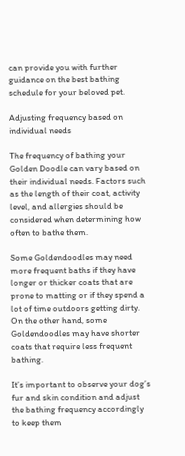can provide you with further guidance on the best bathing schedule for your beloved pet.

Adjusting frequency based on individual needs

The frequency of bathing your Golden Doodle can vary based on their individual needs. Factors such as the length of their coat, activity level, and allergies should be considered when determining how often to bathe them.

Some Goldendoodles may need more frequent baths if they have longer or thicker coats that are prone to matting or if they spend a lot of time outdoors getting dirty. On the other hand, some Goldendoodles may have shorter coats that require less frequent bathing.

It’s important to observe your dog’s fur and skin condition and adjust the bathing frequency accordingly to keep them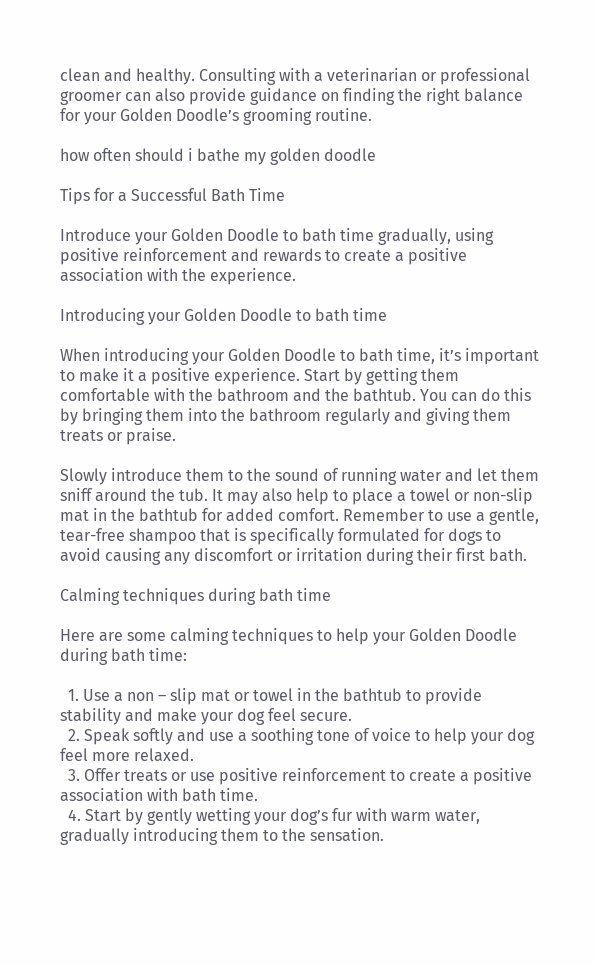clean and healthy. Consulting with a veterinarian or professional groomer can also provide guidance on finding the right balance for your Golden Doodle’s grooming routine.

how often should i bathe my golden doodle

Tips for a Successful Bath Time

Introduce your Golden Doodle to bath time gradually, using positive reinforcement and rewards to create a positive association with the experience.

Introducing your Golden Doodle to bath time

When introducing your Golden Doodle to bath time, it’s important to make it a positive experience. Start by getting them comfortable with the bathroom and the bathtub. You can do this by bringing them into the bathroom regularly and giving them treats or praise.

Slowly introduce them to the sound of running water and let them sniff around the tub. It may also help to place a towel or non-slip mat in the bathtub for added comfort. Remember to use a gentle, tear-free shampoo that is specifically formulated for dogs to avoid causing any discomfort or irritation during their first bath.

Calming techniques during bath time

Here are some calming techniques to help your Golden Doodle during bath time:

  1. Use a non – slip mat or towel in the bathtub to provide stability and make your dog feel secure.
  2. Speak softly and use a soothing tone of voice to help your dog feel more relaxed.
  3. Offer treats or use positive reinforcement to create a positive association with bath time.
  4. Start by gently wetting your dog’s fur with warm water, gradually introducing them to the sensation.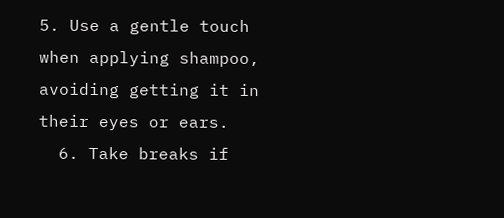5. Use a gentle touch when applying shampoo, avoiding getting it in their eyes or ears.
  6. Take breaks if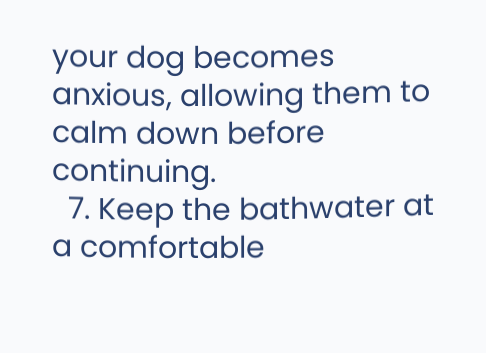your dog becomes anxious, allowing them to calm down before continuing.
  7. Keep the bathwater at a comfortable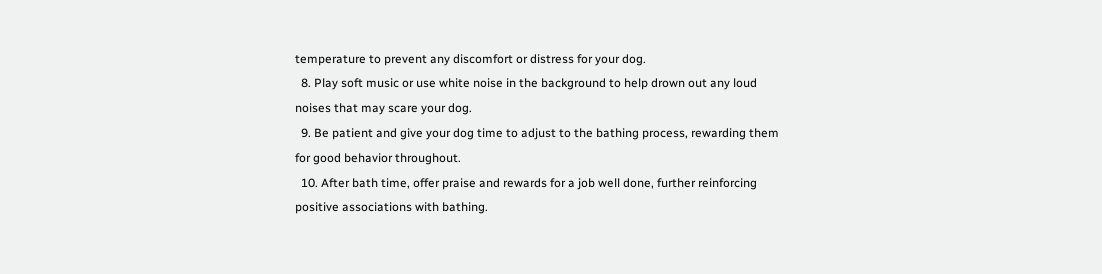temperature to prevent any discomfort or distress for your dog.
  8. Play soft music or use white noise in the background to help drown out any loud noises that may scare your dog.
  9. Be patient and give your dog time to adjust to the bathing process, rewarding them for good behavior throughout.
  10. After bath time, offer praise and rewards for a job well done, further reinforcing positive associations with bathing.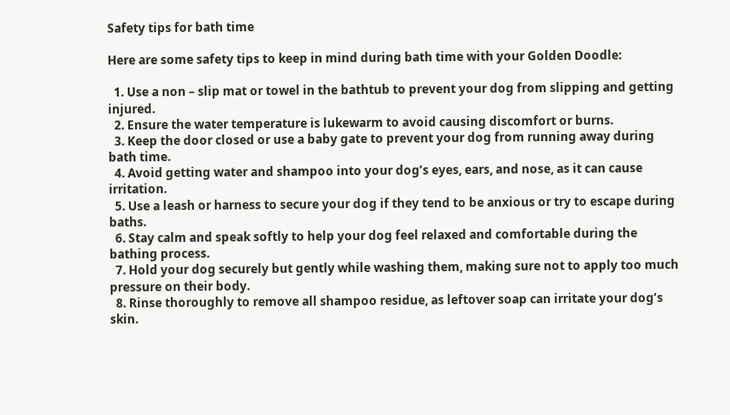Safety tips for bath time

Here are some safety tips to keep in mind during bath time with your Golden Doodle:

  1. Use a non – slip mat or towel in the bathtub to prevent your dog from slipping and getting injured.
  2. Ensure the water temperature is lukewarm to avoid causing discomfort or burns.
  3. Keep the door closed or use a baby gate to prevent your dog from running away during bath time.
  4. Avoid getting water and shampoo into your dog’s eyes, ears, and nose, as it can cause irritation.
  5. Use a leash or harness to secure your dog if they tend to be anxious or try to escape during baths.
  6. Stay calm and speak softly to help your dog feel relaxed and comfortable during the bathing process.
  7. Hold your dog securely but gently while washing them, making sure not to apply too much pressure on their body.
  8. Rinse thoroughly to remove all shampoo residue, as leftover soap can irritate your dog’s skin.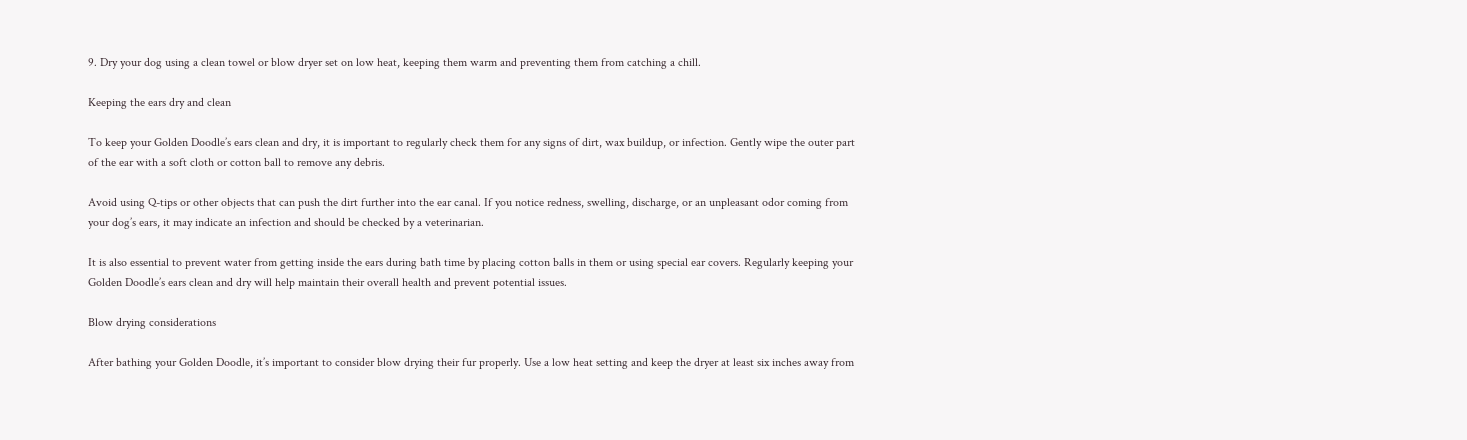9. Dry your dog using a clean towel or blow dryer set on low heat, keeping them warm and preventing them from catching a chill.

Keeping the ears dry and clean

To keep your Golden Doodle’s ears clean and dry, it is important to regularly check them for any signs of dirt, wax buildup, or infection. Gently wipe the outer part of the ear with a soft cloth or cotton ball to remove any debris.

Avoid using Q-tips or other objects that can push the dirt further into the ear canal. If you notice redness, swelling, discharge, or an unpleasant odor coming from your dog’s ears, it may indicate an infection and should be checked by a veterinarian.

It is also essential to prevent water from getting inside the ears during bath time by placing cotton balls in them or using special ear covers. Regularly keeping your Golden Doodle’s ears clean and dry will help maintain their overall health and prevent potential issues.

Blow drying considerations

After bathing your Golden Doodle, it’s important to consider blow drying their fur properly. Use a low heat setting and keep the dryer at least six inches away from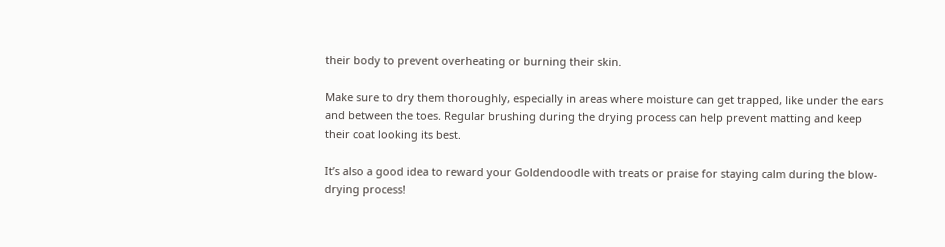their body to prevent overheating or burning their skin.

Make sure to dry them thoroughly, especially in areas where moisture can get trapped, like under the ears and between the toes. Regular brushing during the drying process can help prevent matting and keep their coat looking its best.

It’s also a good idea to reward your Goldendoodle with treats or praise for staying calm during the blow-drying process!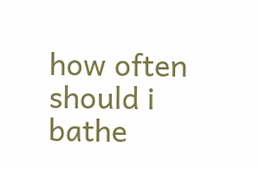how often should i bathe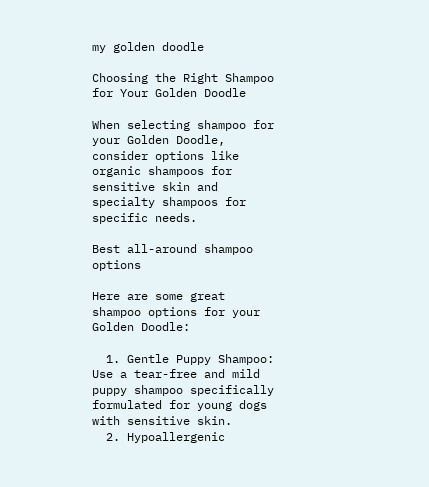my golden doodle

Choosing the Right Shampoo for Your Golden Doodle

When selecting shampoo for your Golden Doodle, consider options like organic shampoos for sensitive skin and specialty shampoos for specific needs.

Best all-around shampoo options

Here are some great shampoo options for your Golden Doodle:

  1. Gentle Puppy Shampoo: Use a tear-free and mild puppy shampoo specifically formulated for young dogs with sensitive skin.
  2. Hypoallergenic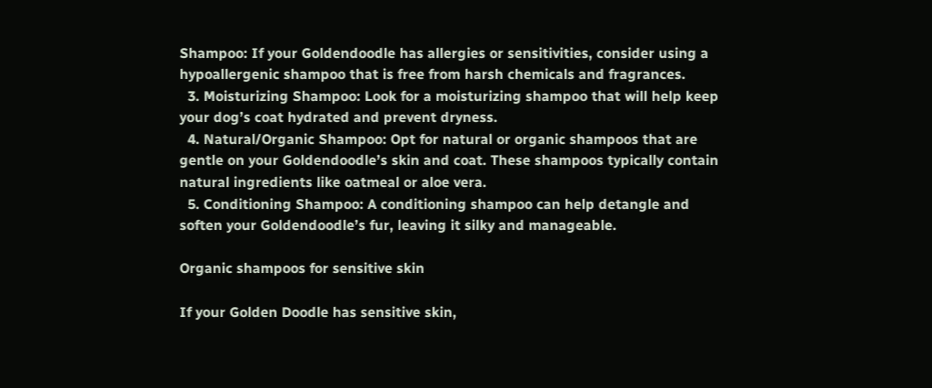Shampoo: If your Goldendoodle has allergies or sensitivities, consider using a hypoallergenic shampoo that is free from harsh chemicals and fragrances.
  3. Moisturizing Shampoo: Look for a moisturizing shampoo that will help keep your dog’s coat hydrated and prevent dryness.
  4. Natural/Organic Shampoo: Opt for natural or organic shampoos that are gentle on your Goldendoodle’s skin and coat. These shampoos typically contain natural ingredients like oatmeal or aloe vera.
  5. Conditioning Shampoo: A conditioning shampoo can help detangle and soften your Goldendoodle’s fur, leaving it silky and manageable.

Organic shampoos for sensitive skin

If your Golden Doodle has sensitive skin,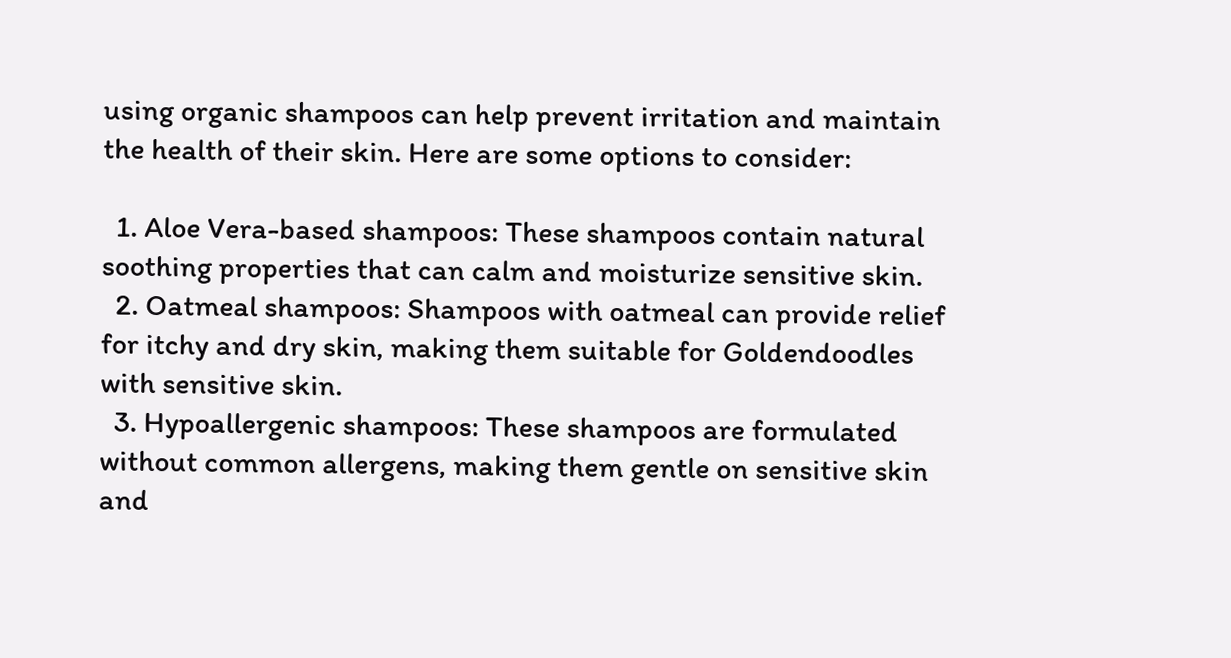using organic shampoos can help prevent irritation and maintain the health of their skin. Here are some options to consider:

  1. Aloe Vera-based shampoos: These shampoos contain natural soothing properties that can calm and moisturize sensitive skin.
  2. Oatmeal shampoos: Shampoos with oatmeal can provide relief for itchy and dry skin, making them suitable for Goldendoodles with sensitive skin.
  3. Hypoallergenic shampoos: These shampoos are formulated without common allergens, making them gentle on sensitive skin and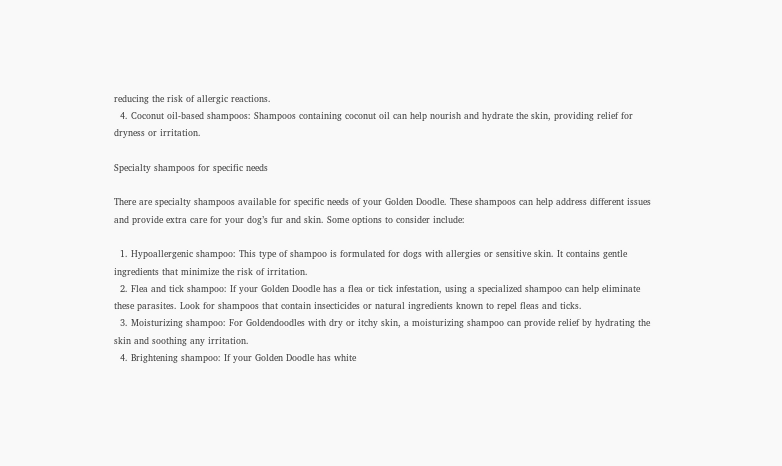reducing the risk of allergic reactions.
  4. Coconut oil-based shampoos: Shampoos containing coconut oil can help nourish and hydrate the skin, providing relief for dryness or irritation.

Specialty shampoos for specific needs

There are specialty shampoos available for specific needs of your Golden Doodle. These shampoos can help address different issues and provide extra care for your dog’s fur and skin. Some options to consider include:

  1. Hypoallergenic shampoo: This type of shampoo is formulated for dogs with allergies or sensitive skin. It contains gentle ingredients that minimize the risk of irritation.
  2. Flea and tick shampoo: If your Golden Doodle has a flea or tick infestation, using a specialized shampoo can help eliminate these parasites. Look for shampoos that contain insecticides or natural ingredients known to repel fleas and ticks.
  3. Moisturizing shampoo: For Goldendoodles with dry or itchy skin, a moisturizing shampoo can provide relief by hydrating the skin and soothing any irritation.
  4. Brightening shampoo: If your Golden Doodle has white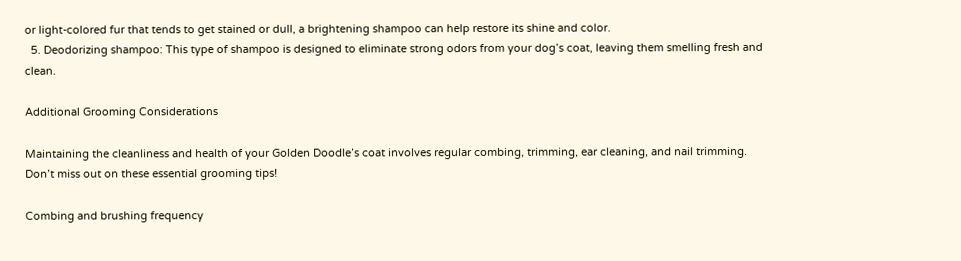or light-colored fur that tends to get stained or dull, a brightening shampoo can help restore its shine and color.
  5. Deodorizing shampoo: This type of shampoo is designed to eliminate strong odors from your dog’s coat, leaving them smelling fresh and clean.

Additional Grooming Considerations

Maintaining the cleanliness and health of your Golden Doodle’s coat involves regular combing, trimming, ear cleaning, and nail trimming. Don’t miss out on these essential grooming tips!

Combing and brushing frequency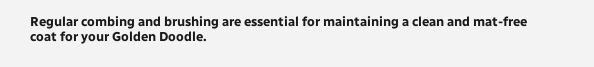Regular combing and brushing are essential for maintaining a clean and mat-free coat for your Golden Doodle.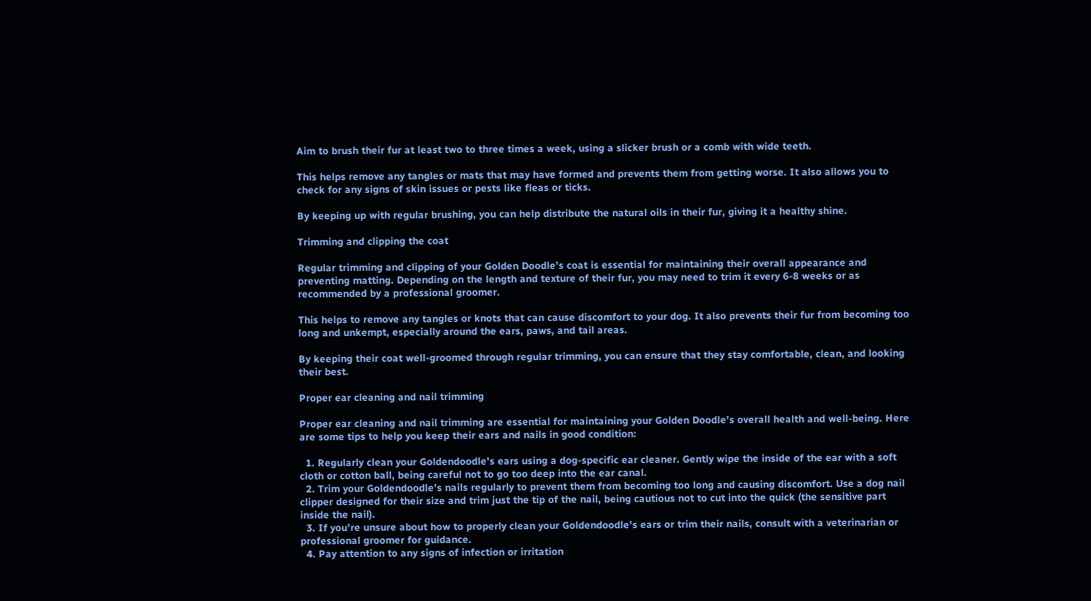Aim to brush their fur at least two to three times a week, using a slicker brush or a comb with wide teeth.

This helps remove any tangles or mats that may have formed and prevents them from getting worse. It also allows you to check for any signs of skin issues or pests like fleas or ticks.

By keeping up with regular brushing, you can help distribute the natural oils in their fur, giving it a healthy shine.

Trimming and clipping the coat

Regular trimming and clipping of your Golden Doodle’s coat is essential for maintaining their overall appearance and preventing matting. Depending on the length and texture of their fur, you may need to trim it every 6-8 weeks or as recommended by a professional groomer.

This helps to remove any tangles or knots that can cause discomfort to your dog. It also prevents their fur from becoming too long and unkempt, especially around the ears, paws, and tail areas.

By keeping their coat well-groomed through regular trimming, you can ensure that they stay comfortable, clean, and looking their best.

Proper ear cleaning and nail trimming

Proper ear cleaning and nail trimming are essential for maintaining your Golden Doodle’s overall health and well-being. Here are some tips to help you keep their ears and nails in good condition:

  1. Regularly clean your Goldendoodle’s ears using a dog-specific ear cleaner. Gently wipe the inside of the ear with a soft cloth or cotton ball, being careful not to go too deep into the ear canal.
  2. Trim your Goldendoodle’s nails regularly to prevent them from becoming too long and causing discomfort. Use a dog nail clipper designed for their size and trim just the tip of the nail, being cautious not to cut into the quick (the sensitive part inside the nail).
  3. If you’re unsure about how to properly clean your Goldendoodle’s ears or trim their nails, consult with a veterinarian or professional groomer for guidance.
  4. Pay attention to any signs of infection or irritation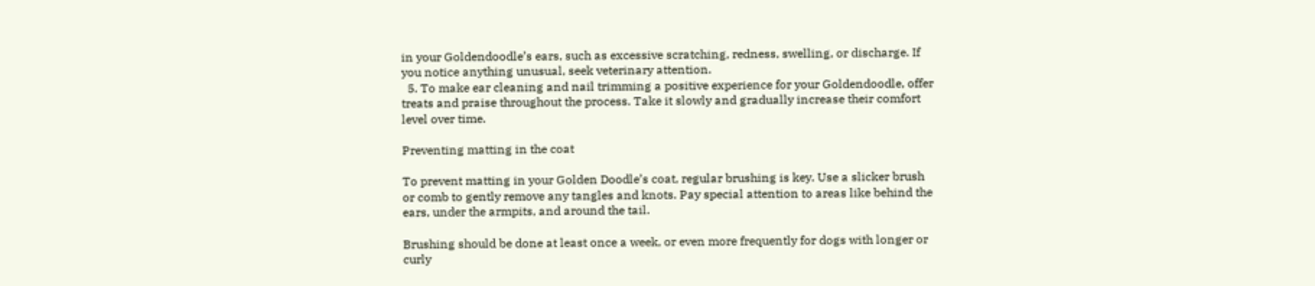in your Goldendoodle’s ears, such as excessive scratching, redness, swelling, or discharge. If you notice anything unusual, seek veterinary attention.
  5. To make ear cleaning and nail trimming a positive experience for your Goldendoodle, offer treats and praise throughout the process. Take it slowly and gradually increase their comfort level over time.

Preventing matting in the coat

To prevent matting in your Golden Doodle’s coat, regular brushing is key. Use a slicker brush or comb to gently remove any tangles and knots. Pay special attention to areas like behind the ears, under the armpits, and around the tail.

Brushing should be done at least once a week, or even more frequently for dogs with longer or curly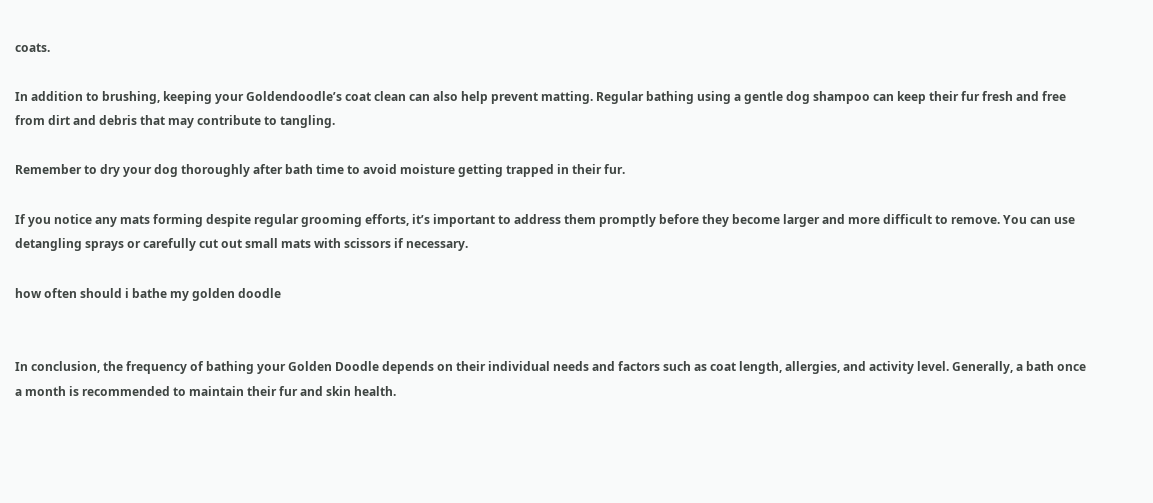coats.

In addition to brushing, keeping your Goldendoodle’s coat clean can also help prevent matting. Regular bathing using a gentle dog shampoo can keep their fur fresh and free from dirt and debris that may contribute to tangling.

Remember to dry your dog thoroughly after bath time to avoid moisture getting trapped in their fur.

If you notice any mats forming despite regular grooming efforts, it’s important to address them promptly before they become larger and more difficult to remove. You can use detangling sprays or carefully cut out small mats with scissors if necessary.

how often should i bathe my golden doodle


In conclusion, the frequency of bathing your Golden Doodle depends on their individual needs and factors such as coat length, allergies, and activity level. Generally, a bath once a month is recommended to maintain their fur and skin health.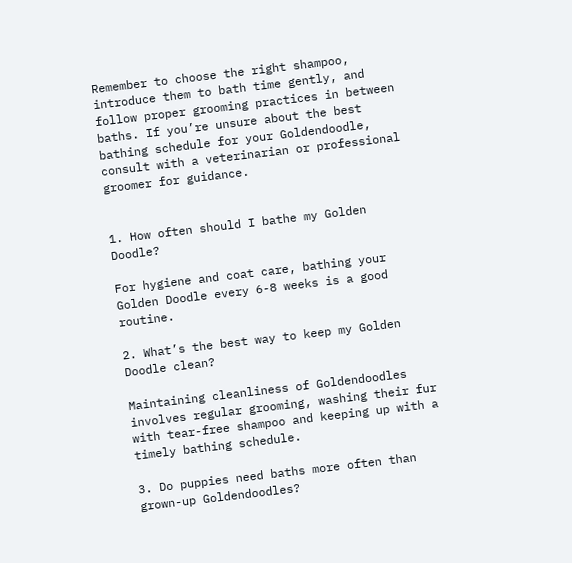Remember to choose the right shampoo, introduce them to bath time gently, and follow proper grooming practices in between baths. If you’re unsure about the best bathing schedule for your Goldendoodle, consult with a veterinarian or professional groomer for guidance.


1. How often should I bathe my Golden Doodle?

For hygiene and coat care, bathing your Golden Doodle every 6-8 weeks is a good routine.

2. What’s the best way to keep my Golden Doodle clean?

Maintaining cleanliness of Goldendoodles involves regular grooming, washing their fur with tear-free shampoo and keeping up with a timely bathing schedule.

3. Do puppies need baths more often than grown-up Goldendoodles?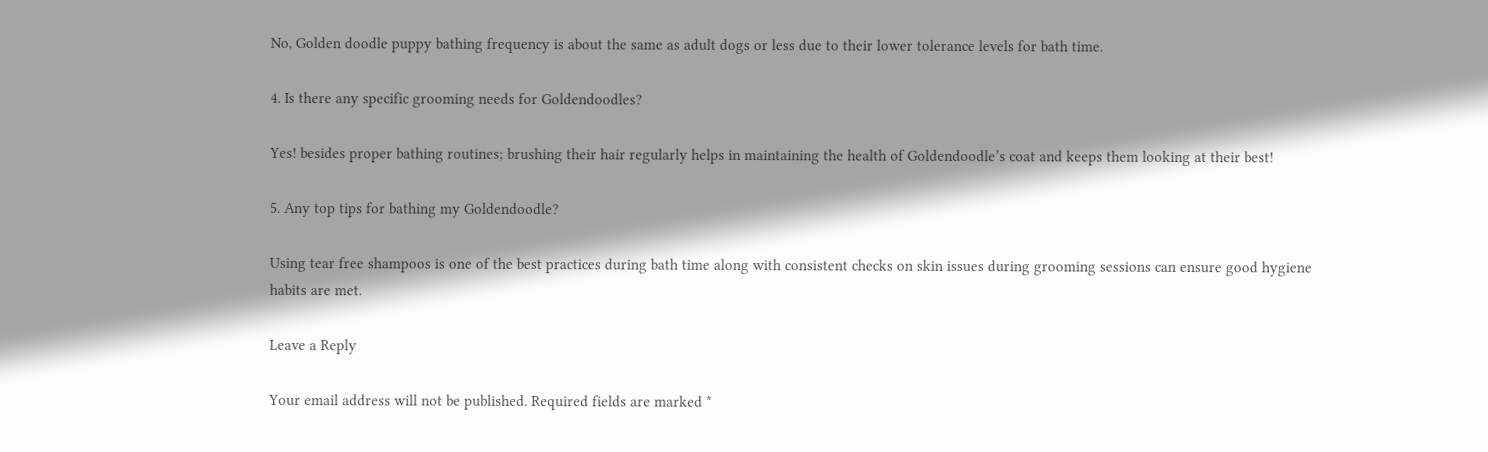No, Golden doodle puppy bathing frequency is about the same as adult dogs or less due to their lower tolerance levels for bath time.

4. Is there any specific grooming needs for Goldendoodles?

Yes! besides proper bathing routines; brushing their hair regularly helps in maintaining the health of Goldendoodle’s coat and keeps them looking at their best!

5. Any top tips for bathing my Goldendoodle?

Using tear free shampoos is one of the best practices during bath time along with consistent checks on skin issues during grooming sessions can ensure good hygiene habits are met.

Leave a Reply

Your email address will not be published. Required fields are marked *